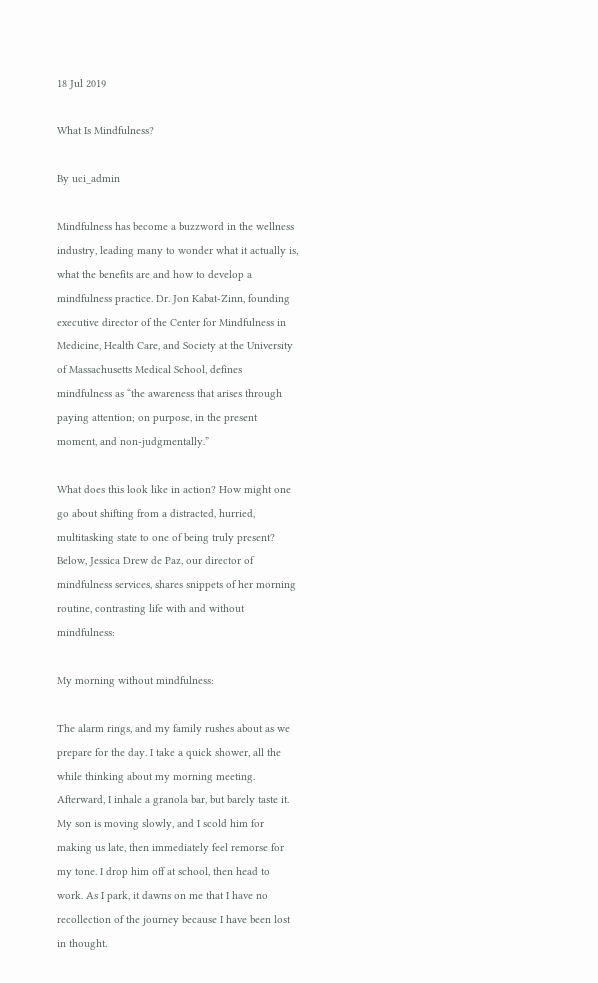18 Jul 2019

What Is Mindfulness?

By uci_admin

Mindfulness has become a buzzword in the wellness industry, leading many to wonder what it actually is, what the benefits are and how to develop a mindfulness practice. Dr. Jon Kabat-Zinn, founding executive director of the Center for Mindfulness in Medicine, Health Care, and Society at the University of Massachusetts Medical School, defines mindfulness as “the awareness that arises through paying attention; on purpose, in the present moment, and non-judgmentally.”

What does this look like in action? How might one go about shifting from a distracted, hurried, multitasking state to one of being truly present? Below, Jessica Drew de Paz, our director of mindfulness services, shares snippets of her morning routine, contrasting life with and without mindfulness:

My morning without mindfulness:

The alarm rings, and my family rushes about as we prepare for the day. I take a quick shower, all the while thinking about my morning meeting. Afterward, I inhale a granola bar, but barely taste it. My son is moving slowly, and I scold him for making us late, then immediately feel remorse for my tone. I drop him off at school, then head to work. As I park, it dawns on me that I have no recollection of the journey because I have been lost in thought.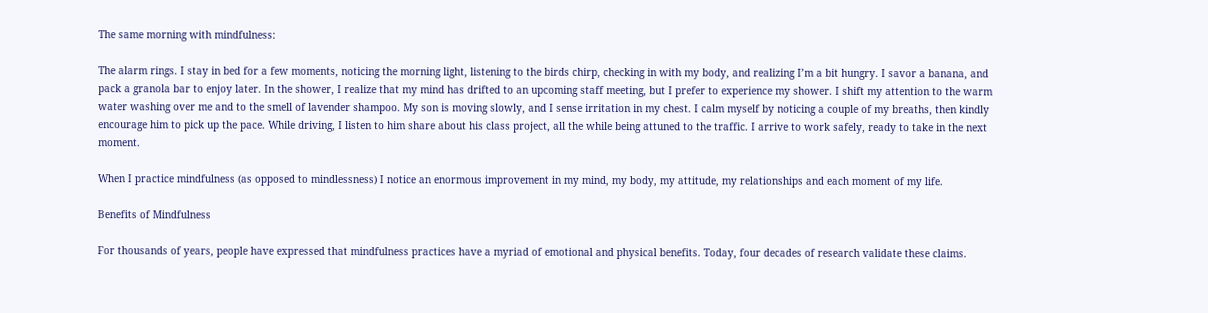The same morning with mindfulness:

The alarm rings. I stay in bed for a few moments, noticing the morning light, listening to the birds chirp, checking in with my body, and realizing I’m a bit hungry. I savor a banana, and pack a granola bar to enjoy later. In the shower, I realize that my mind has drifted to an upcoming staff meeting, but I prefer to experience my shower. I shift my attention to the warm water washing over me and to the smell of lavender shampoo. My son is moving slowly, and I sense irritation in my chest. I calm myself by noticing a couple of my breaths, then kindly encourage him to pick up the pace. While driving, I listen to him share about his class project, all the while being attuned to the traffic. I arrive to work safely, ready to take in the next moment.

When I practice mindfulness (as opposed to mindlessness) I notice an enormous improvement in my mind, my body, my attitude, my relationships and each moment of my life.

Benefits of Mindfulness

For thousands of years, people have expressed that mindfulness practices have a myriad of emotional and physical benefits. Today, four decades of research validate these claims.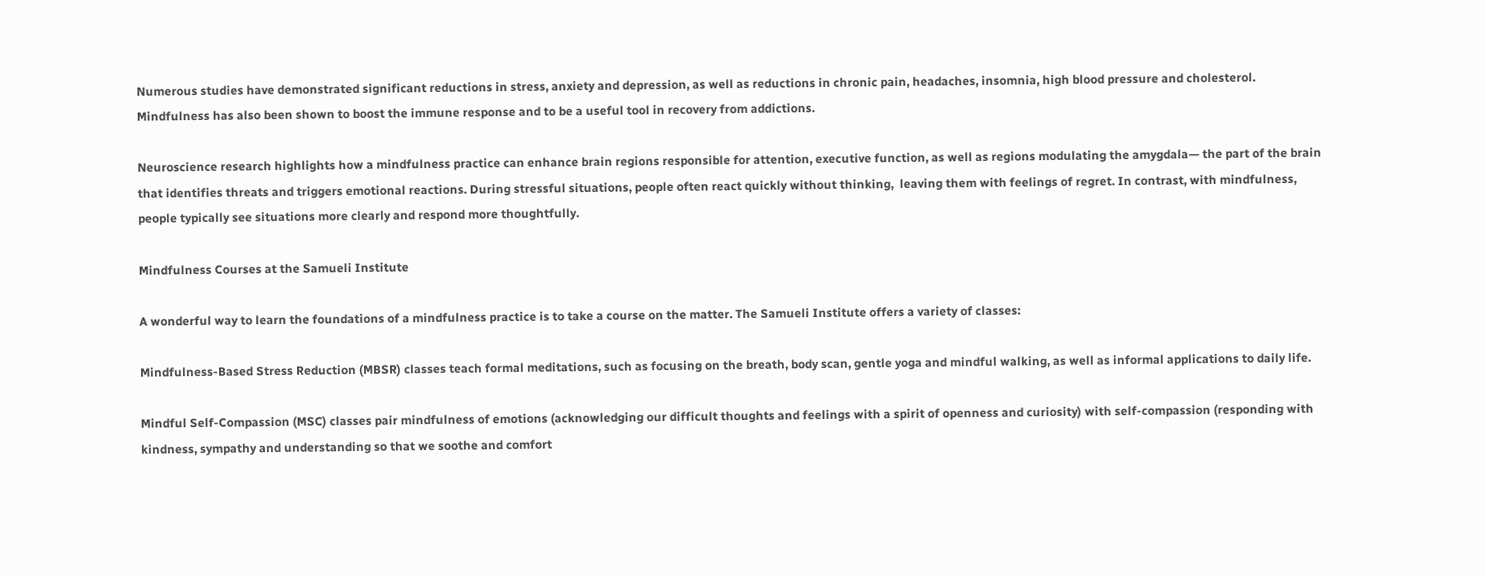Numerous studies have demonstrated significant reductions in stress, anxiety and depression, as well as reductions in chronic pain, headaches, insomnia, high blood pressure and cholesterol. Mindfulness has also been shown to boost the immune response and to be a useful tool in recovery from addictions.

Neuroscience research highlights how a mindfulness practice can enhance brain regions responsible for attention, executive function, as well as regions modulating the amygdala— the part of the brain that identifies threats and triggers emotional reactions. During stressful situations, people often react quickly without thinking,  leaving them with feelings of regret. In contrast, with mindfulness, people typically see situations more clearly and respond more thoughtfully.

Mindfulness Courses at the Samueli Institute

A wonderful way to learn the foundations of a mindfulness practice is to take a course on the matter. The Samueli Institute offers a variety of classes:

Mindfulness-Based Stress Reduction (MBSR) classes teach formal meditations, such as focusing on the breath, body scan, gentle yoga and mindful walking, as well as informal applications to daily life.

Mindful Self-Compassion (MSC) classes pair mindfulness of emotions (acknowledging our difficult thoughts and feelings with a spirit of openness and curiosity) with self-compassion (responding with kindness, sympathy and understanding so that we soothe and comfort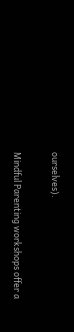ourselves).

Mindful Parenting workshops offer a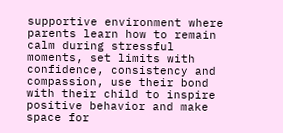supportive environment where parents learn how to remain calm during stressful moments, set limits with confidence, consistency and compassion, use their bond with their child to inspire positive behavior and make space for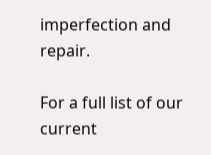imperfection and repair.

For a full list of our current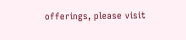offerings, please visit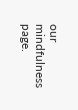our mindfulness page.